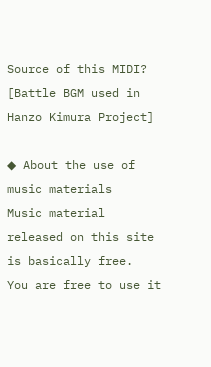Source of this MIDI? [Battle BGM used in Hanzo Kimura Project]

◆ About the use of music materials
Music material released on this site is basically free.
You are free to use it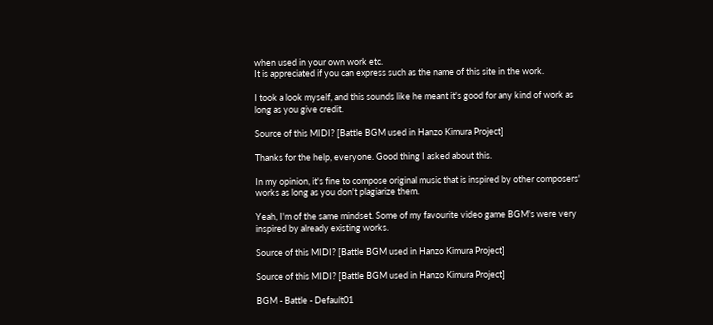when used in your own work etc.
It is appreciated if you can express such as the name of this site in the work.

I took a look myself, and this sounds like he meant it's good for any kind of work as long as you give credit.

Source of this MIDI? [Battle BGM used in Hanzo Kimura Project]

Thanks for the help, everyone. Good thing I asked about this.

In my opinion, it's fine to compose original music that is inspired by other composers' works as long as you don't plagiarize them.

Yeah, I'm of the same mindset. Some of my favourite video game BGM's were very inspired by already existing works.

Source of this MIDI? [Battle BGM used in Hanzo Kimura Project]

Source of this MIDI? [Battle BGM used in Hanzo Kimura Project]

BGM - Battle - Default01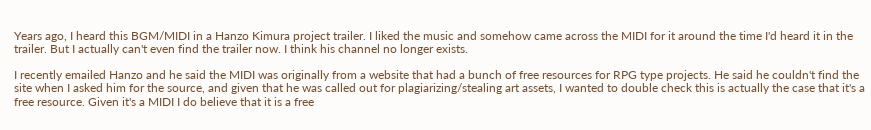Years ago, I heard this BGM/MIDI in a Hanzo Kimura project trailer. I liked the music and somehow came across the MIDI for it around the time I'd heard it in the trailer. But I actually can't even find the trailer now. I think his channel no longer exists.

I recently emailed Hanzo and he said the MIDI was originally from a website that had a bunch of free resources for RPG type projects. He said he couldn't find the site when I asked him for the source, and given that he was called out for plagiarizing/stealing art assets, I wanted to double check this is actually the case that it's a free resource. Given it's a MIDI I do believe that it is a free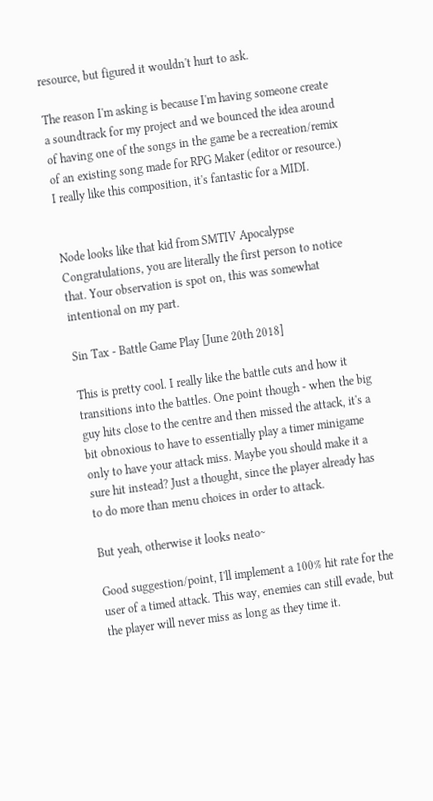resource, but figured it wouldn't hurt to ask.

The reason I'm asking is because I'm having someone create a soundtrack for my project and we bounced the idea around of having one of the songs in the game be a recreation/remix of an existing song made for RPG Maker (editor or resource.) I really like this composition, it's fantastic for a MIDI.


Node looks like that kid from SMTIV Apocalypse
Congratulations, you are literally the first person to notice that. Your observation is spot on, this was somewhat intentional on my part.

Sin Tax - Battle Game Play [June 20th 2018]

This is pretty cool. I really like the battle cuts and how it transitions into the battles. One point though - when the big guy hits close to the centre and then missed the attack, it's a bit obnoxious to have to essentially play a timer minigame only to have your attack miss. Maybe you should make it a sure hit instead? Just a thought, since the player already has to do more than menu choices in order to attack.

But yeah, otherwise it looks neato~

Good suggestion/point, I'll implement a 100% hit rate for the user of a timed attack. This way, enemies can still evade, but the player will never miss as long as they time it.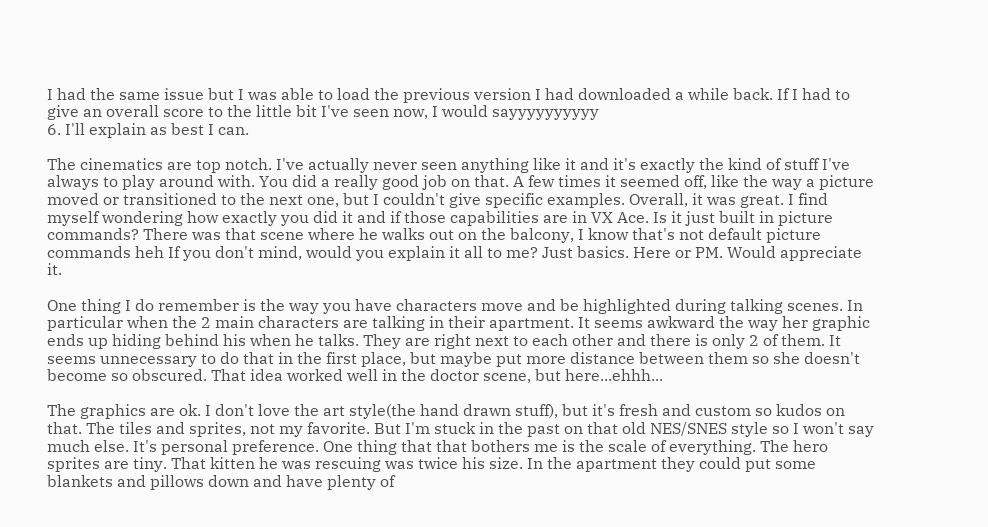I had the same issue but I was able to load the previous version I had downloaded a while back. If I had to give an overall score to the little bit I've seen now, I would sayyyyyyyyyy
6. I'll explain as best I can.

The cinematics are top notch. I've actually never seen anything like it and it's exactly the kind of stuff I've always to play around with. You did a really good job on that. A few times it seemed off, like the way a picture moved or transitioned to the next one, but I couldn't give specific examples. Overall, it was great. I find myself wondering how exactly you did it and if those capabilities are in VX Ace. Is it just built in picture commands? There was that scene where he walks out on the balcony, I know that's not default picture commands heh If you don't mind, would you explain it all to me? Just basics. Here or PM. Would appreciate it.

One thing I do remember is the way you have characters move and be highlighted during talking scenes. In particular when the 2 main characters are talking in their apartment. It seems awkward the way her graphic ends up hiding behind his when he talks. They are right next to each other and there is only 2 of them. It seems unnecessary to do that in the first place, but maybe put more distance between them so she doesn't become so obscured. That idea worked well in the doctor scene, but here...ehhh...

The graphics are ok. I don't love the art style(the hand drawn stuff), but it's fresh and custom so kudos on that. The tiles and sprites, not my favorite. But I'm stuck in the past on that old NES/SNES style so I won't say much else. It's personal preference. One thing that that bothers me is the scale of everything. The hero sprites are tiny. That kitten he was rescuing was twice his size. In the apartment they could put some blankets and pillows down and have plenty of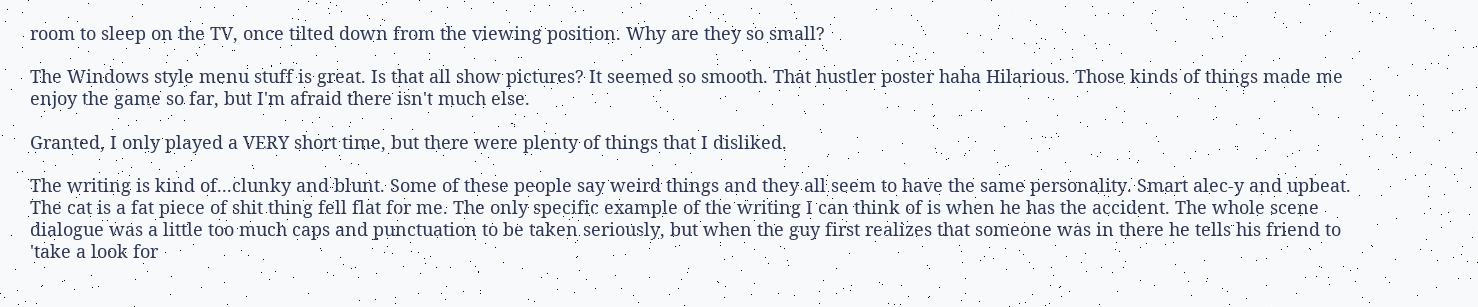room to sleep on the TV, once tilted down from the viewing position. Why are they so small?

The Windows style menu stuff is great. Is that all show pictures? It seemed so smooth. That hustler poster haha Hilarious. Those kinds of things made me enjoy the game so far, but I'm afraid there isn't much else.

Granted, I only played a VERY short time, but there were plenty of things that I disliked.

The writing is kind of...clunky and blunt. Some of these people say weird things and they all seem to have the same personality. Smart alec-y and upbeat. The cat is a fat piece of shit thing fell flat for me. The only specific example of the writing I can think of is when he has the accident. The whole scene dialogue was a little too much caps and punctuation to be taken seriously, but when the guy first realizes that someone was in there he tells his friend to 'take a look for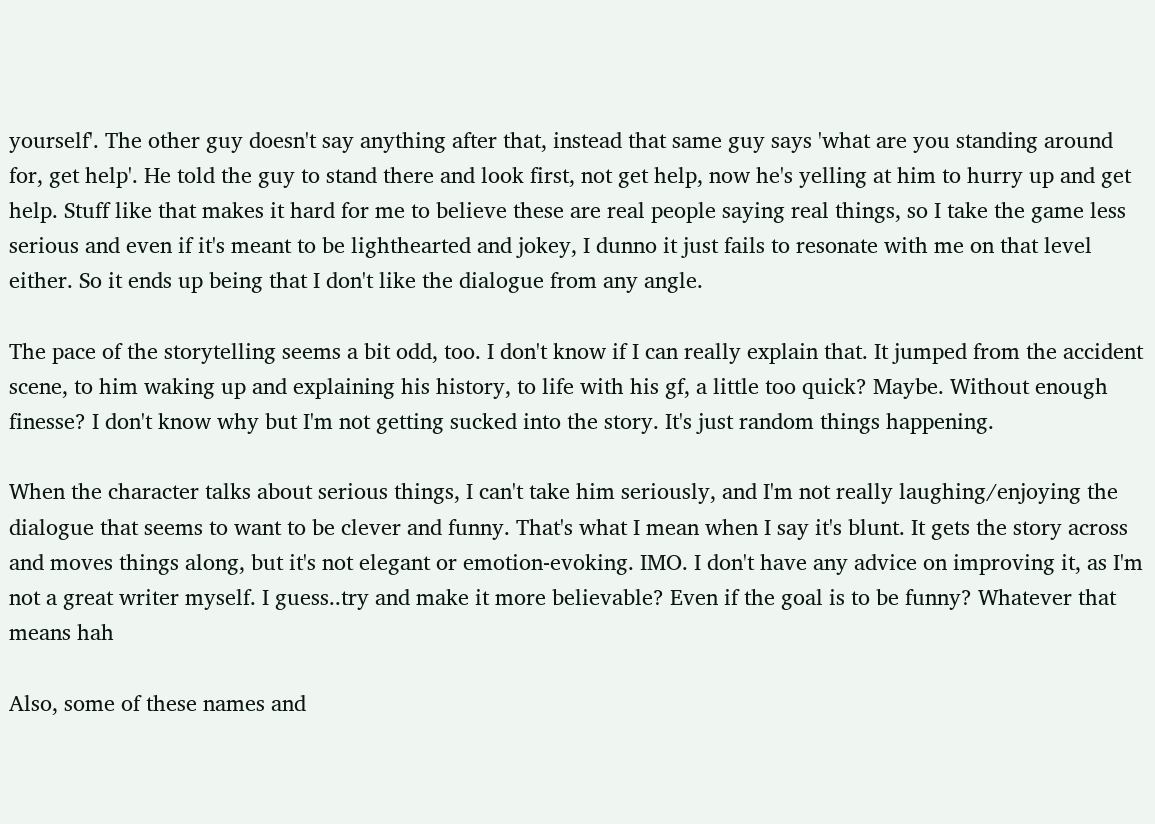yourself'. The other guy doesn't say anything after that, instead that same guy says 'what are you standing around for, get help'. He told the guy to stand there and look first, not get help, now he's yelling at him to hurry up and get help. Stuff like that makes it hard for me to believe these are real people saying real things, so I take the game less serious and even if it's meant to be lighthearted and jokey, I dunno it just fails to resonate with me on that level either. So it ends up being that I don't like the dialogue from any angle.

The pace of the storytelling seems a bit odd, too. I don't know if I can really explain that. It jumped from the accident scene, to him waking up and explaining his history, to life with his gf, a little too quick? Maybe. Without enough finesse? I don't know why but I'm not getting sucked into the story. It's just random things happening.

When the character talks about serious things, I can't take him seriously, and I'm not really laughing/enjoying the dialogue that seems to want to be clever and funny. That's what I mean when I say it's blunt. It gets the story across and moves things along, but it's not elegant or emotion-evoking. IMO. I don't have any advice on improving it, as I'm not a great writer myself. I guess..try and make it more believable? Even if the goal is to be funny? Whatever that means hah

Also, some of these names and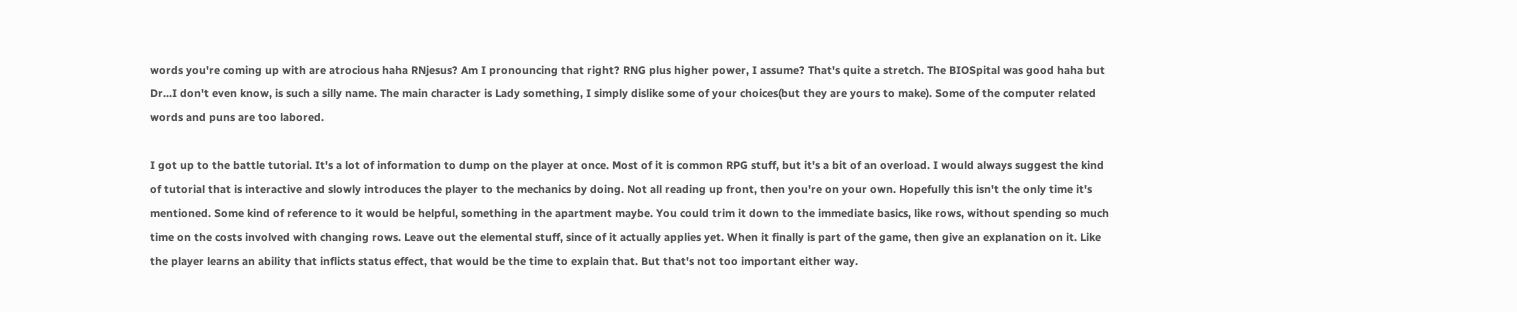words you're coming up with are atrocious haha RNjesus? Am I pronouncing that right? RNG plus higher power, I assume? That's quite a stretch. The BIOSpital was good haha but Dr...I don't even know, is such a silly name. The main character is Lady something, I simply dislike some of your choices(but they are yours to make). Some of the computer related words and puns are too labored.

I got up to the battle tutorial. It's a lot of information to dump on the player at once. Most of it is common RPG stuff, but it's a bit of an overload. I would always suggest the kind of tutorial that is interactive and slowly introduces the player to the mechanics by doing. Not all reading up front, then you're on your own. Hopefully this isn't the only time it's mentioned. Some kind of reference to it would be helpful, something in the apartment maybe. You could trim it down to the immediate basics, like rows, without spending so much time on the costs involved with changing rows. Leave out the elemental stuff, since of it actually applies yet. When it finally is part of the game, then give an explanation on it. Like the player learns an ability that inflicts status effect, that would be the time to explain that. But that's not too important either way.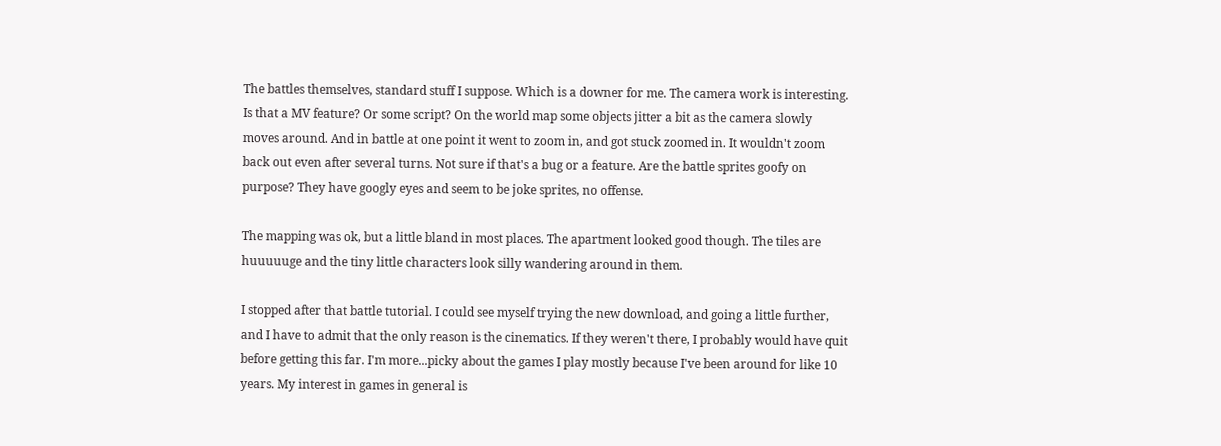The battles themselves, standard stuff I suppose. Which is a downer for me. The camera work is interesting. Is that a MV feature? Or some script? On the world map some objects jitter a bit as the camera slowly moves around. And in battle at one point it went to zoom in, and got stuck zoomed in. It wouldn't zoom back out even after several turns. Not sure if that's a bug or a feature. Are the battle sprites goofy on purpose? They have googly eyes and seem to be joke sprites, no offense.

The mapping was ok, but a little bland in most places. The apartment looked good though. The tiles are huuuuuge and the tiny little characters look silly wandering around in them.

I stopped after that battle tutorial. I could see myself trying the new download, and going a little further, and I have to admit that the only reason is the cinematics. If they weren't there, I probably would have quit before getting this far. I'm more...picky about the games I play mostly because I've been around for like 10 years. My interest in games in general is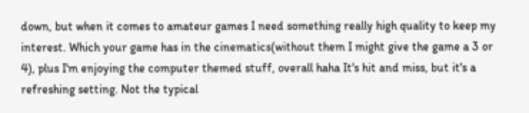down, but when it comes to amateur games I need something really high quality to keep my interest. Which your game has in the cinematics(without them I might give the game a 3 or 4), plus I'm enjoying the computer themed stuff, overall haha It's hit and miss, but it's a refreshing setting. Not the typical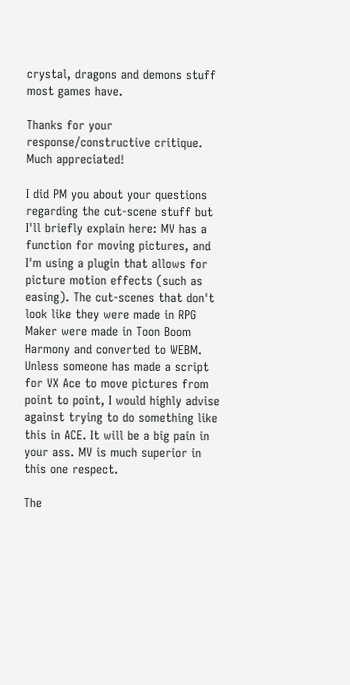crystal, dragons and demons stuff most games have.

Thanks for your response/constructive critique. Much appreciated!

I did PM you about your questions regarding the cut-scene stuff but I'll briefly explain here: MV has a function for moving pictures, and I'm using a plugin that allows for picture motion effects (such as easing). The cut-scenes that don't look like they were made in RPG Maker were made in Toon Boom Harmony and converted to WEBM. Unless someone has made a script for VX Ace to move pictures from point to point, I would highly advise against trying to do something like this in ACE. It will be a big pain in your ass. MV is much superior in this one respect.

The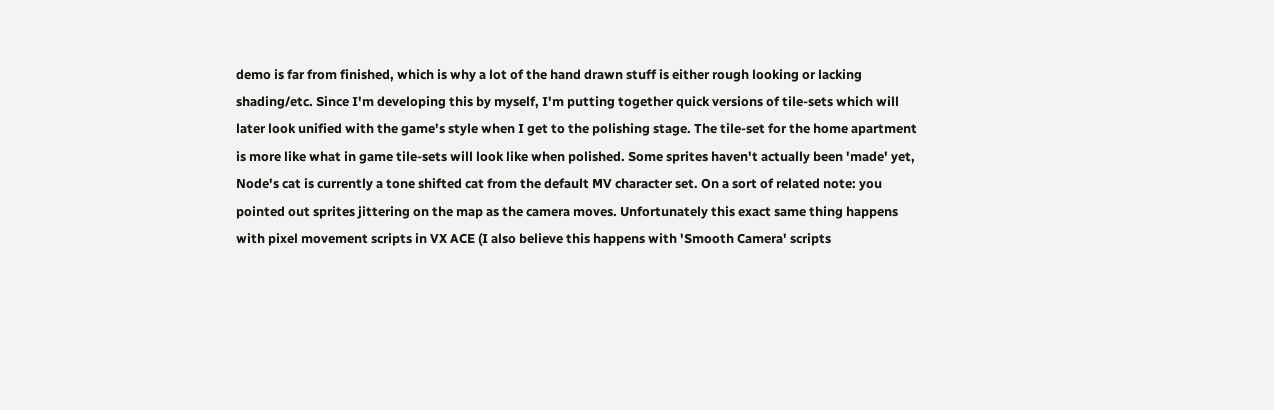demo is far from finished, which is why a lot of the hand drawn stuff is either rough looking or lacking shading/etc. Since I'm developing this by myself, I'm putting together quick versions of tile-sets which will later look unified with the game's style when I get to the polishing stage. The tile-set for the home apartment is more like what in game tile-sets will look like when polished. Some sprites haven't actually been 'made' yet, Node's cat is currently a tone shifted cat from the default MV character set. On a sort of related note: you pointed out sprites jittering on the map as the camera moves. Unfortunately this exact same thing happens with pixel movement scripts in VX ACE (I also believe this happens with 'Smooth Camera' scripts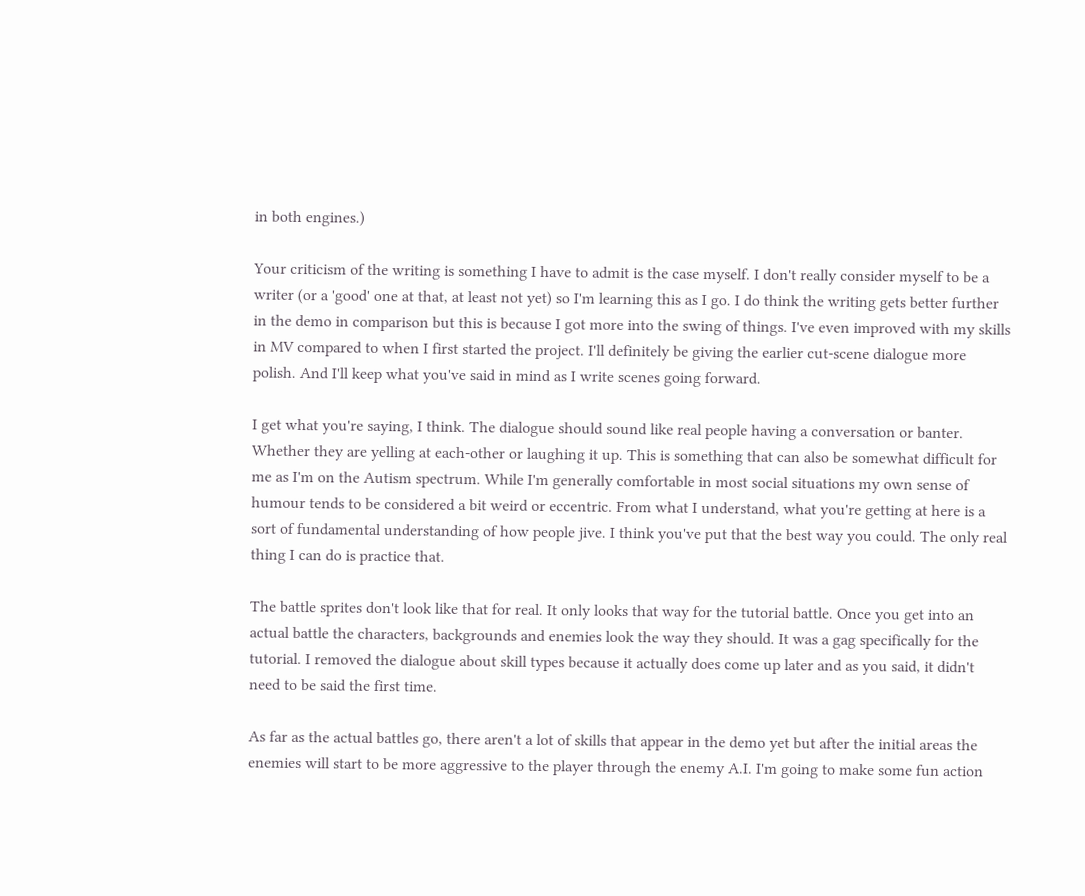in both engines.)

Your criticism of the writing is something I have to admit is the case myself. I don't really consider myself to be a writer (or a 'good' one at that, at least not yet) so I'm learning this as I go. I do think the writing gets better further in the demo in comparison but this is because I got more into the swing of things. I've even improved with my skills in MV compared to when I first started the project. I'll definitely be giving the earlier cut-scene dialogue more polish. And I'll keep what you've said in mind as I write scenes going forward.

I get what you're saying, I think. The dialogue should sound like real people having a conversation or banter. Whether they are yelling at each-other or laughing it up. This is something that can also be somewhat difficult for me as I'm on the Autism spectrum. While I'm generally comfortable in most social situations my own sense of humour tends to be considered a bit weird or eccentric. From what I understand, what you're getting at here is a sort of fundamental understanding of how people jive. I think you've put that the best way you could. The only real thing I can do is practice that.

The battle sprites don't look like that for real. It only looks that way for the tutorial battle. Once you get into an actual battle the characters, backgrounds and enemies look the way they should. It was a gag specifically for the tutorial. I removed the dialogue about skill types because it actually does come up later and as you said, it didn't need to be said the first time.

As far as the actual battles go, there aren't a lot of skills that appear in the demo yet but after the initial areas the enemies will start to be more aggressive to the player through the enemy A.I. I'm going to make some fun action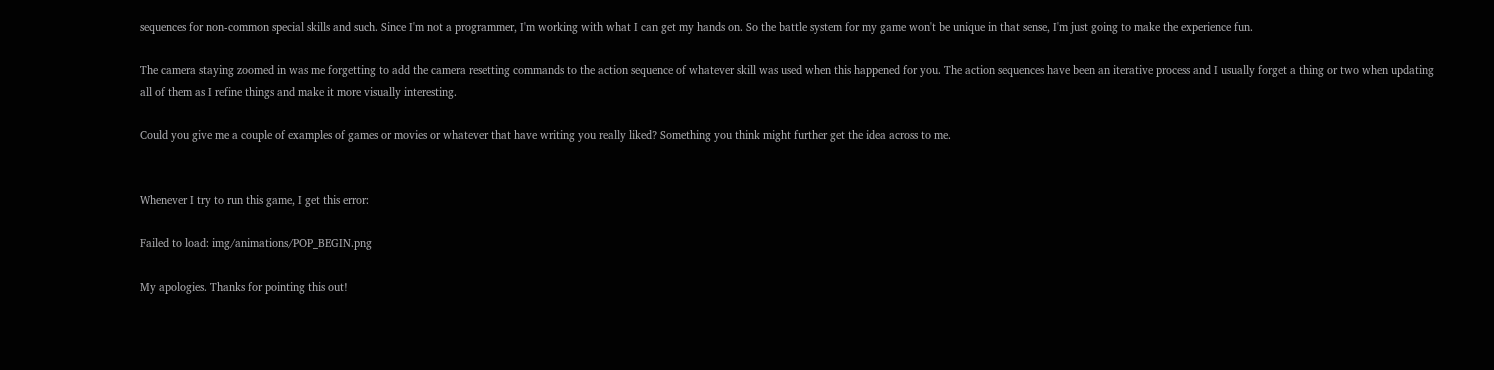sequences for non-common special skills and such. Since I'm not a programmer, I'm working with what I can get my hands on. So the battle system for my game won't be unique in that sense, I'm just going to make the experience fun.

The camera staying zoomed in was me forgetting to add the camera resetting commands to the action sequence of whatever skill was used when this happened for you. The action sequences have been an iterative process and I usually forget a thing or two when updating all of them as I refine things and make it more visually interesting.

Could you give me a couple of examples of games or movies or whatever that have writing you really liked? Something you think might further get the idea across to me.


Whenever I try to run this game, I get this error:

Failed to load: img/animations/POP_BEGIN.png

My apologies. Thanks for pointing this out!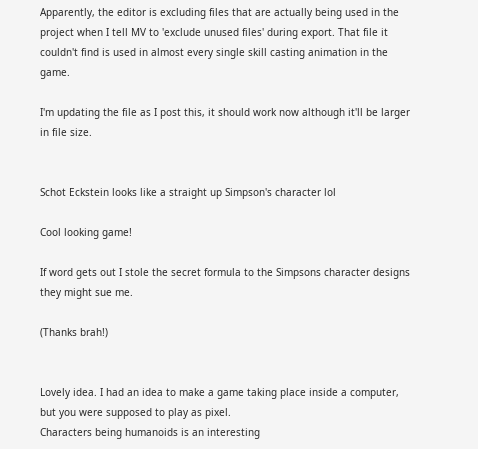Apparently, the editor is excluding files that are actually being used in the project when I tell MV to 'exclude unused files' during export. That file it couldn't find is used in almost every single skill casting animation in the game.

I'm updating the file as I post this, it should work now although it'll be larger in file size.


Schot Eckstein looks like a straight up Simpson's character lol

Cool looking game!

If word gets out I stole the secret formula to the Simpsons character designs they might sue me.

(Thanks brah!)


Lovely idea. I had an idea to make a game taking place inside a computer, but you were supposed to play as pixel.
Characters being humanoids is an interesting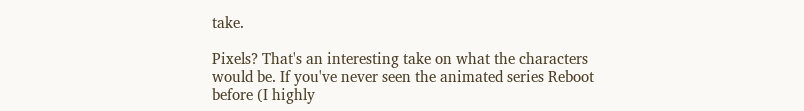take.

Pixels? That's an interesting take on what the characters would be. If you've never seen the animated series Reboot before (I highly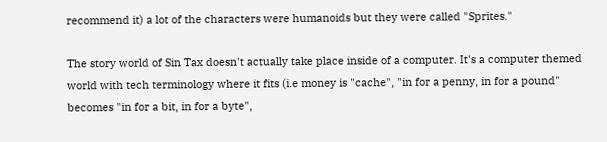recommend it) a lot of the characters were humanoids but they were called "Sprites."

The story world of Sin Tax doesn't actually take place inside of a computer. It's a computer themed world with tech terminology where it fits (i.e money is "cache", "in for a penny, in for a pound" becomes "in for a bit, in for a byte",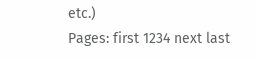etc.)
Pages: first 1234 next last